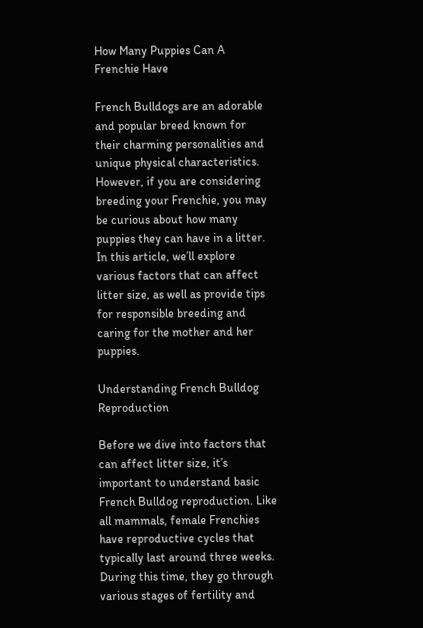How Many Puppies Can A Frenchie Have

French Bulldogs are an adorable and popular breed known for their charming personalities and unique physical characteristics. However, if you are considering breeding your Frenchie, you may be curious about how many puppies they can have in a litter. In this article, we’ll explore various factors that can affect litter size, as well as provide tips for responsible breeding and caring for the mother and her puppies.

Understanding French Bulldog Reproduction

Before we dive into factors that can affect litter size, it’s important to understand basic French Bulldog reproduction. Like all mammals, female Frenchies have reproductive cycles that typically last around three weeks. During this time, they go through various stages of fertility and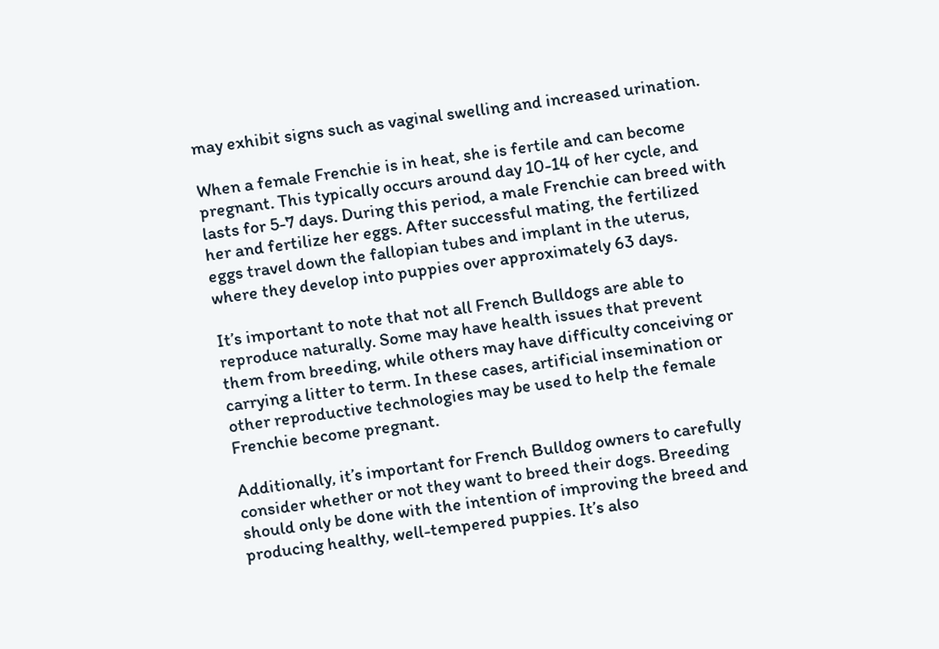may exhibit signs such as vaginal swelling and increased urination.

When a female Frenchie is in heat, she is fertile and can become pregnant. This typically occurs around day 10-14 of her cycle, and lasts for 5-7 days. During this period, a male Frenchie can breed with her and fertilize her eggs. After successful mating, the fertilized eggs travel down the fallopian tubes and implant in the uterus, where they develop into puppies over approximately 63 days.

It’s important to note that not all French Bulldogs are able to reproduce naturally. Some may have health issues that prevent them from breeding, while others may have difficulty conceiving or carrying a litter to term. In these cases, artificial insemination or other reproductive technologies may be used to help the female Frenchie become pregnant.

Additionally, it’s important for French Bulldog owners to carefully consider whether or not they want to breed their dogs. Breeding should only be done with the intention of improving the breed and producing healthy, well-tempered puppies. It’s also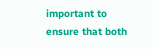important to ensure that both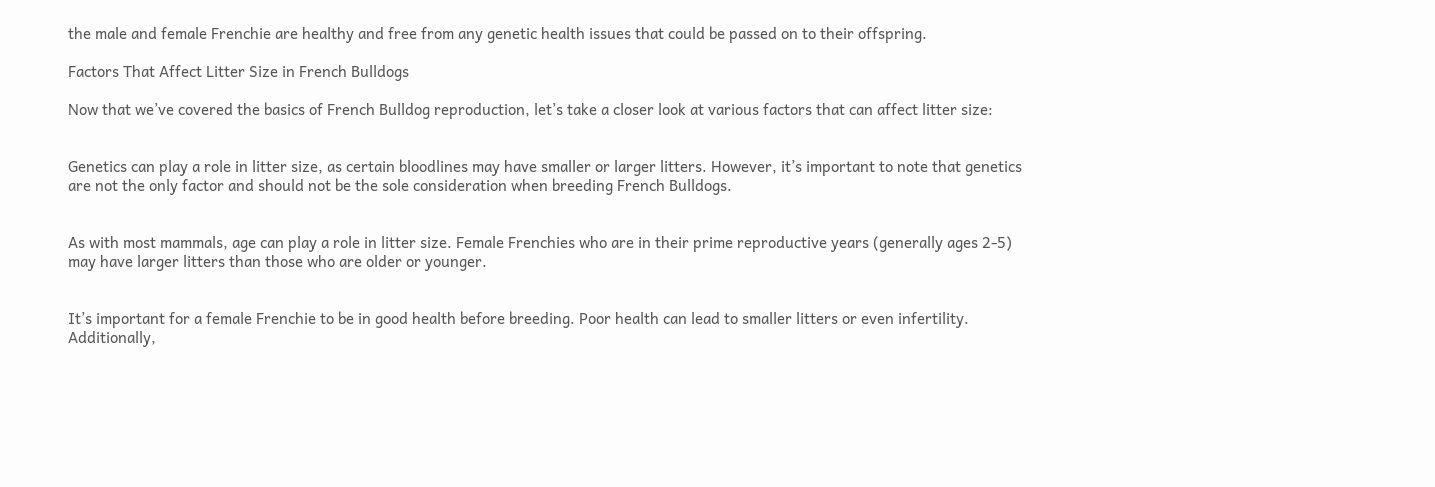the male and female Frenchie are healthy and free from any genetic health issues that could be passed on to their offspring.

Factors That Affect Litter Size in French Bulldogs

Now that we’ve covered the basics of French Bulldog reproduction, let’s take a closer look at various factors that can affect litter size:


Genetics can play a role in litter size, as certain bloodlines may have smaller or larger litters. However, it’s important to note that genetics are not the only factor and should not be the sole consideration when breeding French Bulldogs.


As with most mammals, age can play a role in litter size. Female Frenchies who are in their prime reproductive years (generally ages 2-5) may have larger litters than those who are older or younger.


It’s important for a female Frenchie to be in good health before breeding. Poor health can lead to smaller litters or even infertility. Additionally,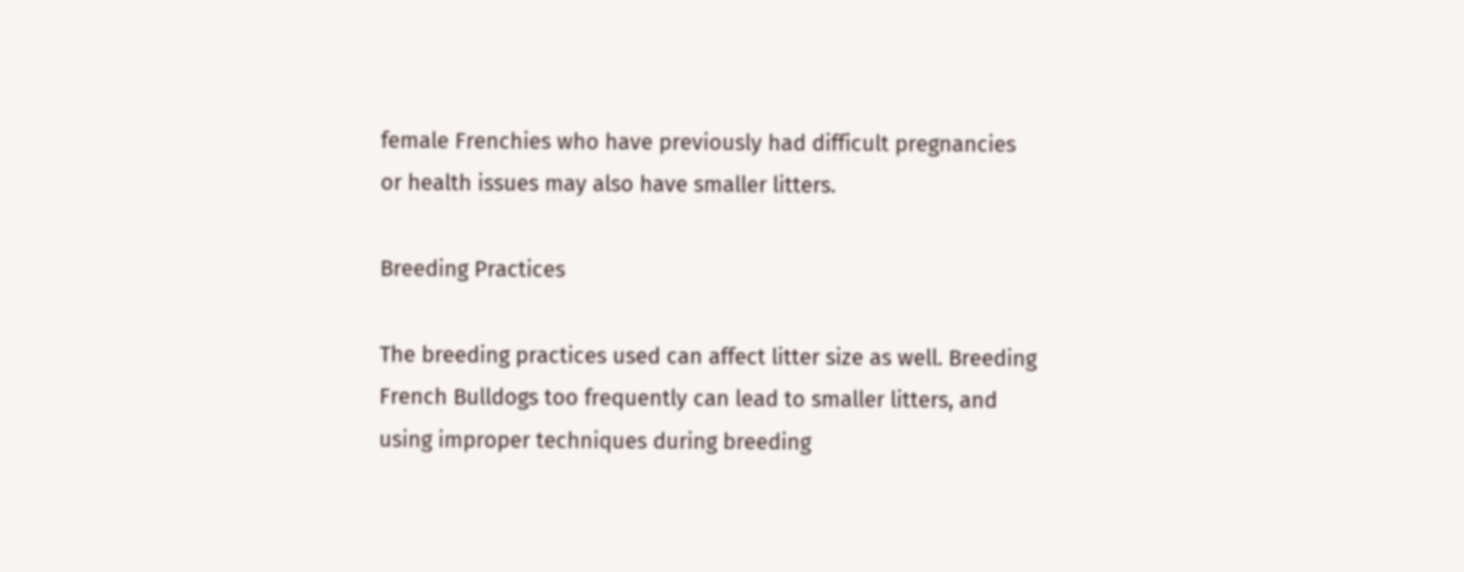female Frenchies who have previously had difficult pregnancies or health issues may also have smaller litters.

Breeding Practices

The breeding practices used can affect litter size as well. Breeding French Bulldogs too frequently can lead to smaller litters, and using improper techniques during breeding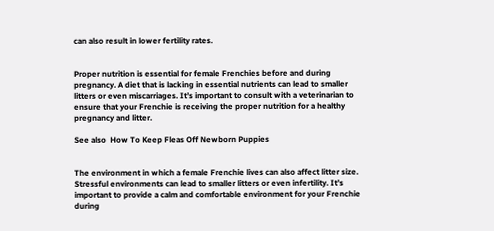can also result in lower fertility rates.


Proper nutrition is essential for female Frenchies before and during pregnancy. A diet that is lacking in essential nutrients can lead to smaller litters or even miscarriages. It’s important to consult with a veterinarian to ensure that your Frenchie is receiving the proper nutrition for a healthy pregnancy and litter.

See also  How To Keep Fleas Off Newborn Puppies


The environment in which a female Frenchie lives can also affect litter size. Stressful environments can lead to smaller litters or even infertility. It’s important to provide a calm and comfortable environment for your Frenchie during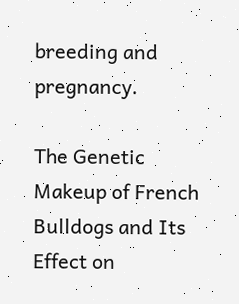breeding and pregnancy.

The Genetic Makeup of French Bulldogs and Its Effect on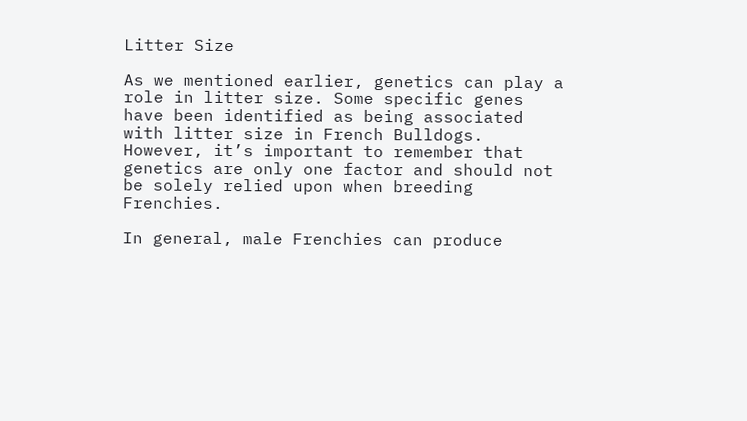Litter Size

As we mentioned earlier, genetics can play a role in litter size. Some specific genes have been identified as being associated with litter size in French Bulldogs. However, it’s important to remember that genetics are only one factor and should not be solely relied upon when breeding Frenchies.

In general, male Frenchies can produce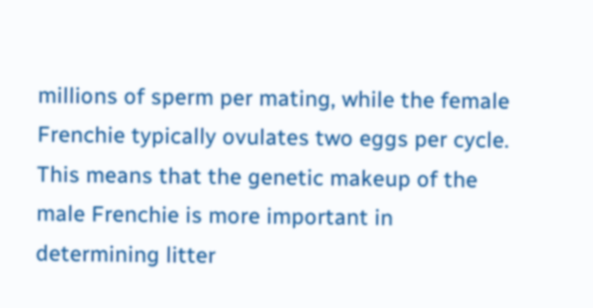millions of sperm per mating, while the female Frenchie typically ovulates two eggs per cycle. This means that the genetic makeup of the male Frenchie is more important in determining litter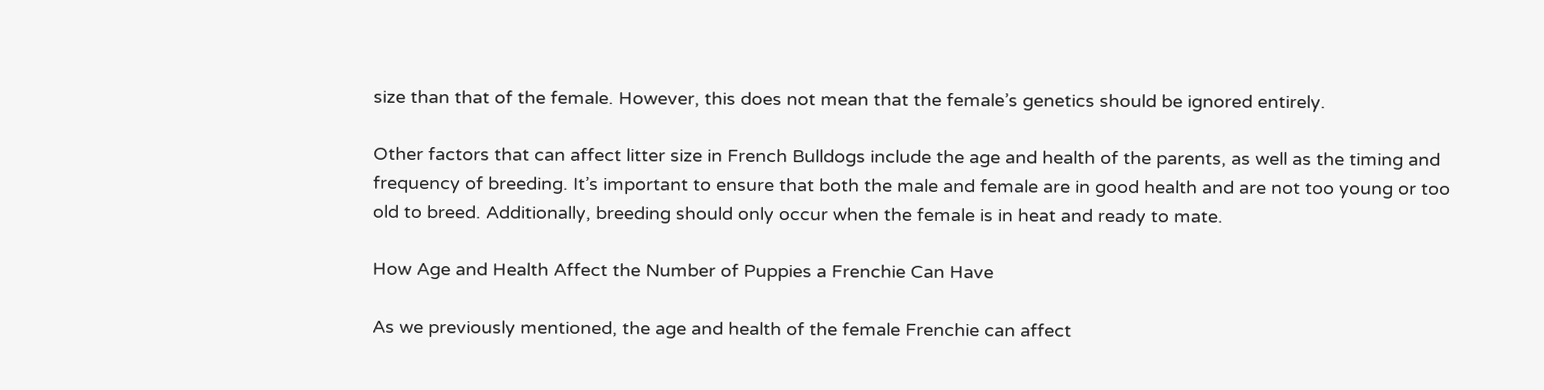size than that of the female. However, this does not mean that the female’s genetics should be ignored entirely.

Other factors that can affect litter size in French Bulldogs include the age and health of the parents, as well as the timing and frequency of breeding. It’s important to ensure that both the male and female are in good health and are not too young or too old to breed. Additionally, breeding should only occur when the female is in heat and ready to mate.

How Age and Health Affect the Number of Puppies a Frenchie Can Have

As we previously mentioned, the age and health of the female Frenchie can affect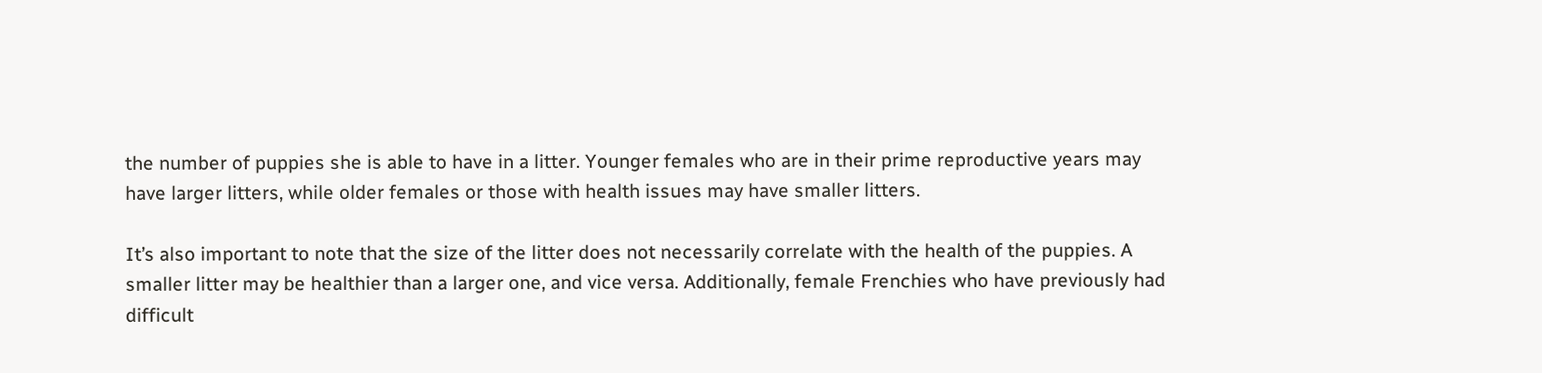the number of puppies she is able to have in a litter. Younger females who are in their prime reproductive years may have larger litters, while older females or those with health issues may have smaller litters.

It’s also important to note that the size of the litter does not necessarily correlate with the health of the puppies. A smaller litter may be healthier than a larger one, and vice versa. Additionally, female Frenchies who have previously had difficult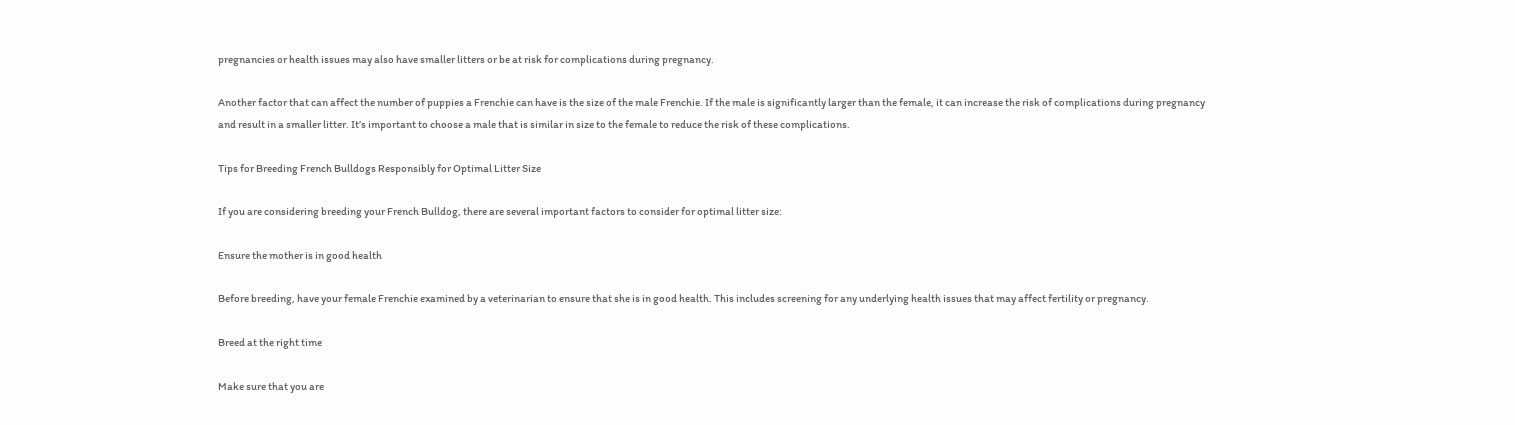pregnancies or health issues may also have smaller litters or be at risk for complications during pregnancy.

Another factor that can affect the number of puppies a Frenchie can have is the size of the male Frenchie. If the male is significantly larger than the female, it can increase the risk of complications during pregnancy and result in a smaller litter. It’s important to choose a male that is similar in size to the female to reduce the risk of these complications.

Tips for Breeding French Bulldogs Responsibly for Optimal Litter Size

If you are considering breeding your French Bulldog, there are several important factors to consider for optimal litter size:

Ensure the mother is in good health

Before breeding, have your female Frenchie examined by a veterinarian to ensure that she is in good health. This includes screening for any underlying health issues that may affect fertility or pregnancy.

Breed at the right time

Make sure that you are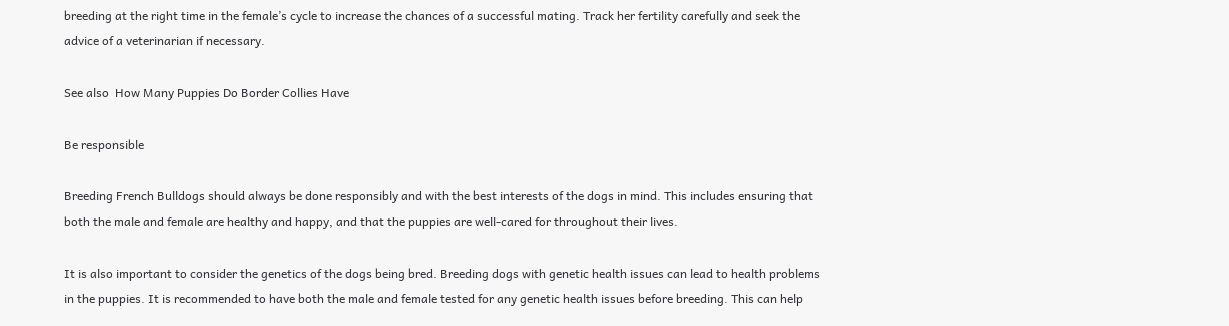breeding at the right time in the female’s cycle to increase the chances of a successful mating. Track her fertility carefully and seek the advice of a veterinarian if necessary.

See also  How Many Puppies Do Border Collies Have

Be responsible

Breeding French Bulldogs should always be done responsibly and with the best interests of the dogs in mind. This includes ensuring that both the male and female are healthy and happy, and that the puppies are well-cared for throughout their lives.

It is also important to consider the genetics of the dogs being bred. Breeding dogs with genetic health issues can lead to health problems in the puppies. It is recommended to have both the male and female tested for any genetic health issues before breeding. This can help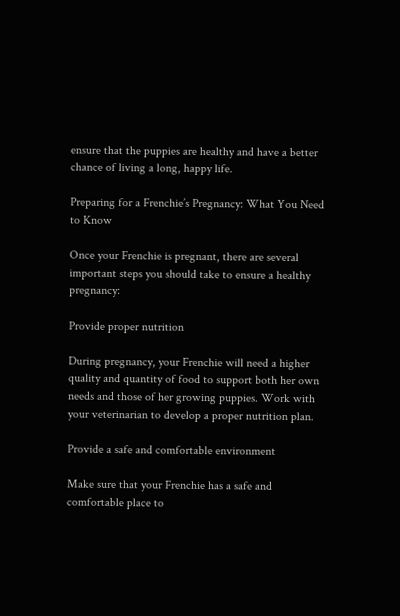ensure that the puppies are healthy and have a better chance of living a long, happy life.

Preparing for a Frenchie’s Pregnancy: What You Need to Know

Once your Frenchie is pregnant, there are several important steps you should take to ensure a healthy pregnancy:

Provide proper nutrition

During pregnancy, your Frenchie will need a higher quality and quantity of food to support both her own needs and those of her growing puppies. Work with your veterinarian to develop a proper nutrition plan.

Provide a safe and comfortable environment

Make sure that your Frenchie has a safe and comfortable place to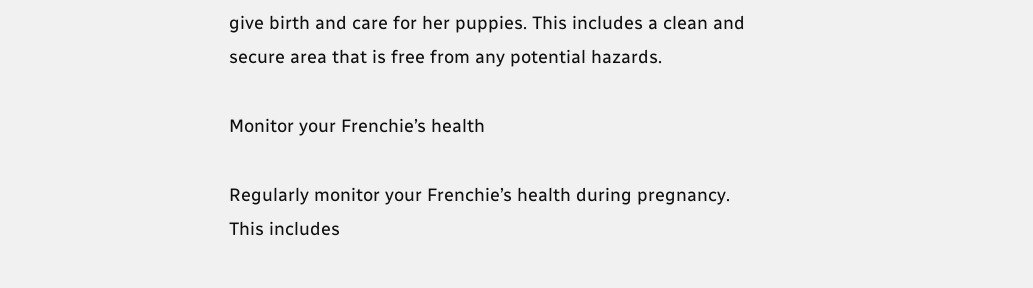give birth and care for her puppies. This includes a clean and secure area that is free from any potential hazards.

Monitor your Frenchie’s health

Regularly monitor your Frenchie’s health during pregnancy. This includes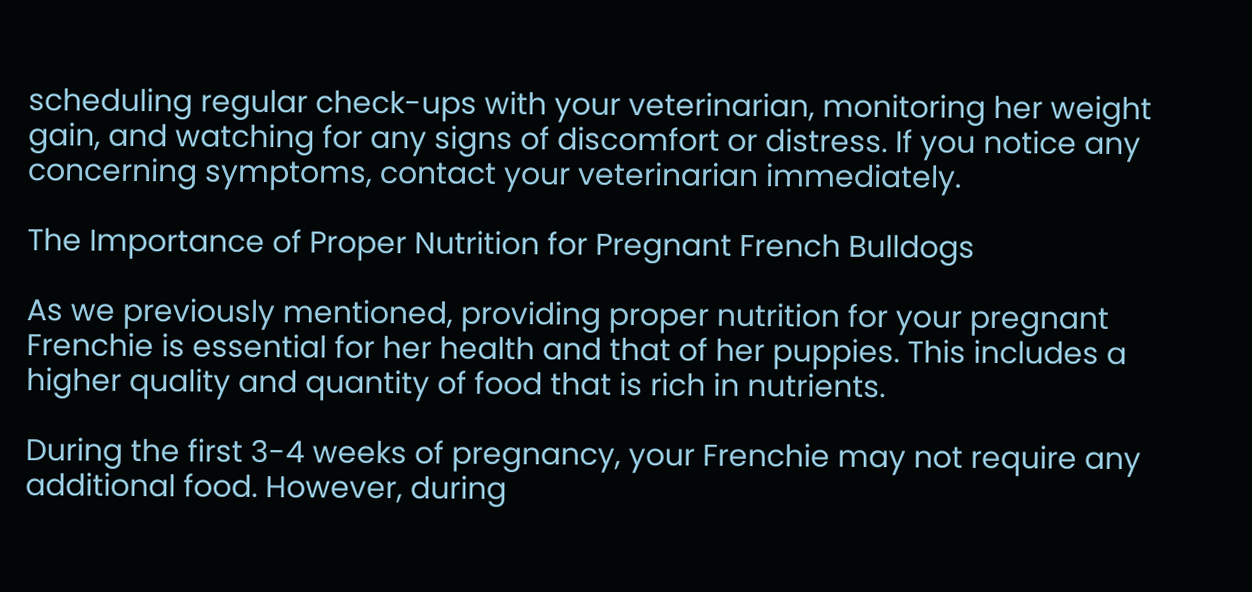scheduling regular check-ups with your veterinarian, monitoring her weight gain, and watching for any signs of discomfort or distress. If you notice any concerning symptoms, contact your veterinarian immediately.

The Importance of Proper Nutrition for Pregnant French Bulldogs

As we previously mentioned, providing proper nutrition for your pregnant Frenchie is essential for her health and that of her puppies. This includes a higher quality and quantity of food that is rich in nutrients.

During the first 3-4 weeks of pregnancy, your Frenchie may not require any additional food. However, during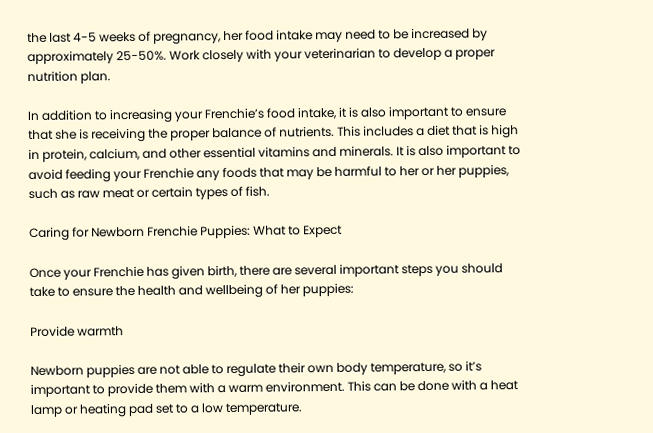the last 4-5 weeks of pregnancy, her food intake may need to be increased by approximately 25-50%. Work closely with your veterinarian to develop a proper nutrition plan.

In addition to increasing your Frenchie’s food intake, it is also important to ensure that she is receiving the proper balance of nutrients. This includes a diet that is high in protein, calcium, and other essential vitamins and minerals. It is also important to avoid feeding your Frenchie any foods that may be harmful to her or her puppies, such as raw meat or certain types of fish.

Caring for Newborn Frenchie Puppies: What to Expect

Once your Frenchie has given birth, there are several important steps you should take to ensure the health and wellbeing of her puppies:

Provide warmth

Newborn puppies are not able to regulate their own body temperature, so it’s important to provide them with a warm environment. This can be done with a heat lamp or heating pad set to a low temperature.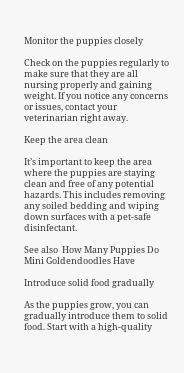Monitor the puppies closely

Check on the puppies regularly to make sure that they are all nursing properly and gaining weight. If you notice any concerns or issues, contact your veterinarian right away.

Keep the area clean

It’s important to keep the area where the puppies are staying clean and free of any potential hazards. This includes removing any soiled bedding and wiping down surfaces with a pet-safe disinfectant.

See also  How Many Puppies Do Mini Goldendoodles Have

Introduce solid food gradually

As the puppies grow, you can gradually introduce them to solid food. Start with a high-quality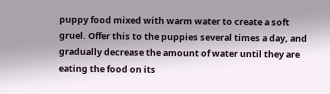puppy food mixed with warm water to create a soft gruel. Offer this to the puppies several times a day, and gradually decrease the amount of water until they are eating the food on its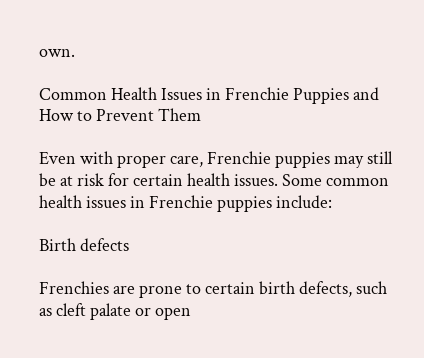own.

Common Health Issues in Frenchie Puppies and How to Prevent Them

Even with proper care, Frenchie puppies may still be at risk for certain health issues. Some common health issues in Frenchie puppies include:

Birth defects

Frenchies are prone to certain birth defects, such as cleft palate or open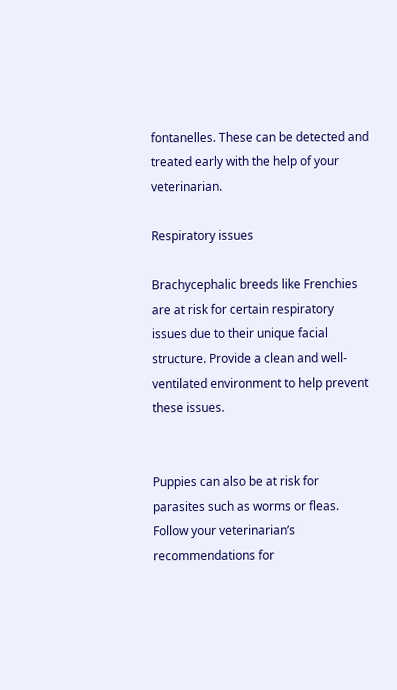fontanelles. These can be detected and treated early with the help of your veterinarian.

Respiratory issues

Brachycephalic breeds like Frenchies are at risk for certain respiratory issues due to their unique facial structure. Provide a clean and well-ventilated environment to help prevent these issues.


Puppies can also be at risk for parasites such as worms or fleas. Follow your veterinarian’s recommendations for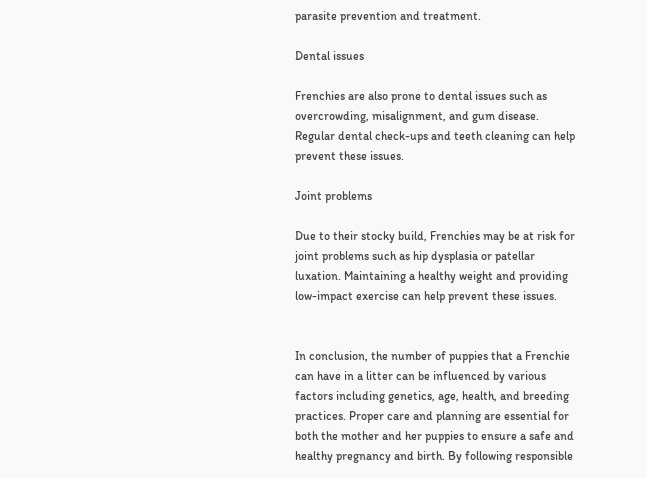parasite prevention and treatment.

Dental issues

Frenchies are also prone to dental issues such as overcrowding, misalignment, and gum disease. Regular dental check-ups and teeth cleaning can help prevent these issues.

Joint problems

Due to their stocky build, Frenchies may be at risk for joint problems such as hip dysplasia or patellar luxation. Maintaining a healthy weight and providing low-impact exercise can help prevent these issues.


In conclusion, the number of puppies that a Frenchie can have in a litter can be influenced by various factors including genetics, age, health, and breeding practices. Proper care and planning are essential for both the mother and her puppies to ensure a safe and healthy pregnancy and birth. By following responsible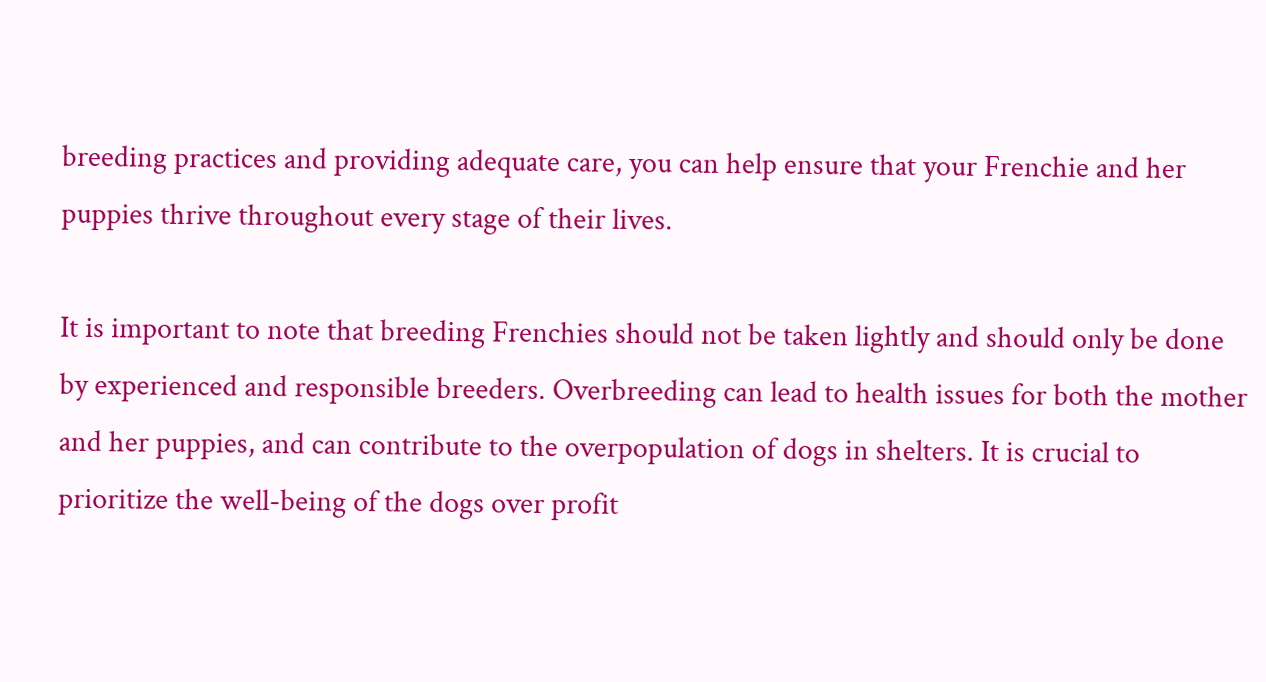breeding practices and providing adequate care, you can help ensure that your Frenchie and her puppies thrive throughout every stage of their lives.

It is important to note that breeding Frenchies should not be taken lightly and should only be done by experienced and responsible breeders. Overbreeding can lead to health issues for both the mother and her puppies, and can contribute to the overpopulation of dogs in shelters. It is crucial to prioritize the well-being of the dogs over profit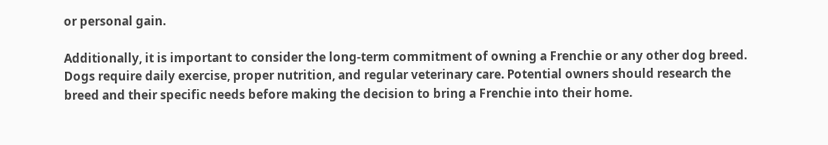or personal gain.

Additionally, it is important to consider the long-term commitment of owning a Frenchie or any other dog breed. Dogs require daily exercise, proper nutrition, and regular veterinary care. Potential owners should research the breed and their specific needs before making the decision to bring a Frenchie into their home.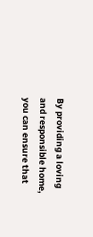By providing a loving and responsible home, you can ensure that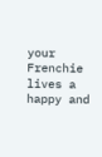your Frenchie lives a happy and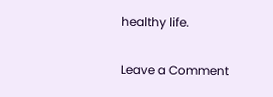healthy life.

Leave a Comment